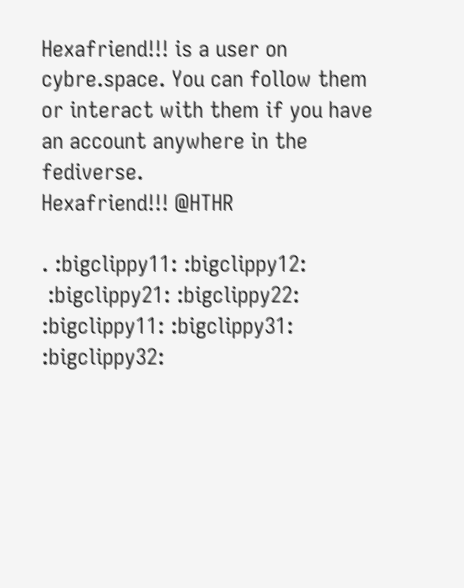Hexafriend!!! is a user on cybre.space. You can follow them or interact with them if you have an account anywhere in the fediverse.
Hexafriend!!! @HTHR

. :bigclippy11: :bigclippy12:
 :bigclippy21: :bigclippy22:
:bigclippy11: :bigclippy31: :bigclippy32: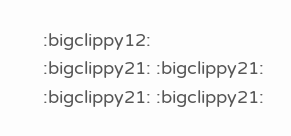:bigclippy12:
:bigclippy21: :bigclippy21:
:bigclippy21: :bigclippy21: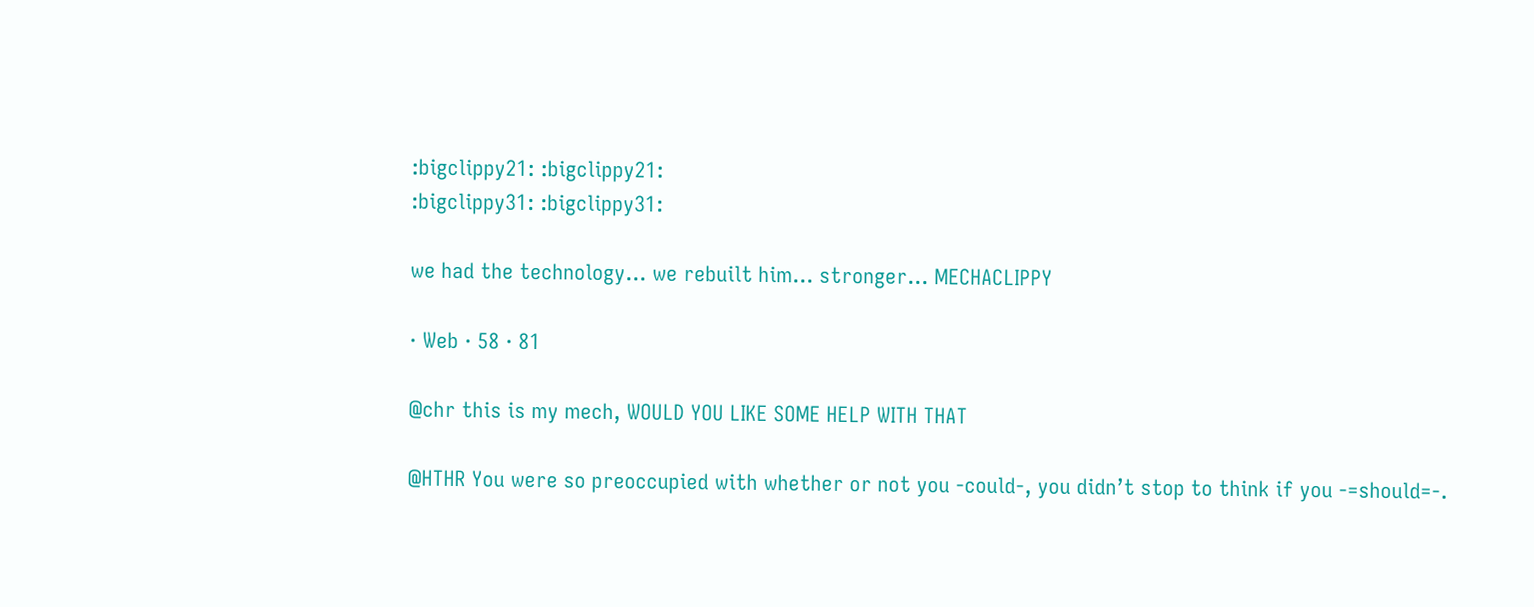:bigclippy21: :bigclippy21:
:bigclippy31: :bigclippy31:

we had the technology... we rebuilt him... stronger... MECHACLIPPY

· Web · 58 · 81

@chr this is my mech, WOULD YOU LIKE SOME HELP WITH THAT

@HTHR You were so preoccupied with whether or not you -could-, you didn’t stop to think if you -=should=-.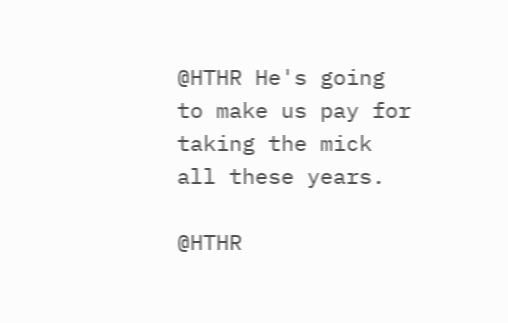@HTHR He's going to make us pay for taking the mick all these years.

@HTHR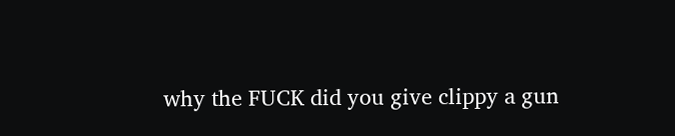why the FUCK did you give clippy a gun